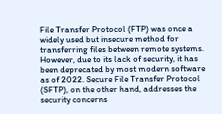File Transfer Protocol (FTP) was once a widely used but insecure method for transferring files between remote systems. However, due to its lack of security, it has been deprecated by most modern software as of 2022. Secure File Transfer Protocol (SFTP), on the other hand, addresses the security concerns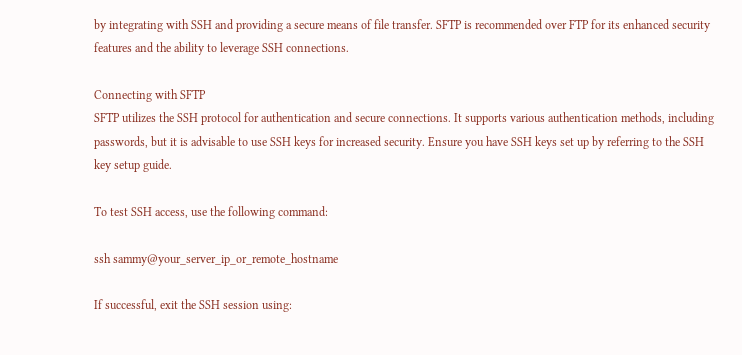by integrating with SSH and providing a secure means of file transfer. SFTP is recommended over FTP for its enhanced security features and the ability to leverage SSH connections.

Connecting with SFTP
SFTP utilizes the SSH protocol for authentication and secure connections. It supports various authentication methods, including passwords, but it is advisable to use SSH keys for increased security. Ensure you have SSH keys set up by referring to the SSH key setup guide.

To test SSH access, use the following command:

ssh sammy@your_server_ip_or_remote_hostname

If successful, exit the SSH session using: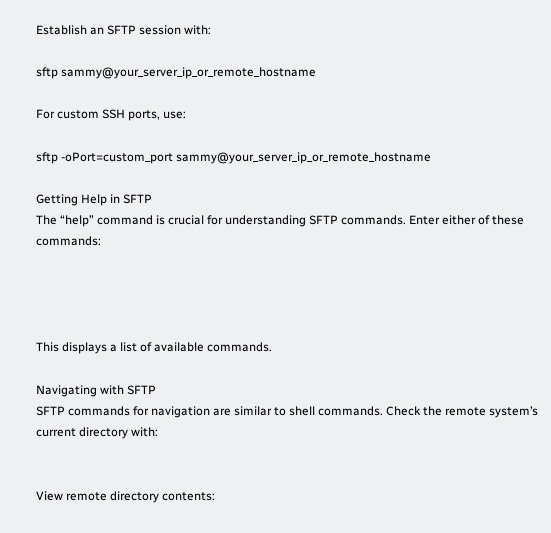Establish an SFTP session with:

sftp sammy@your_server_ip_or_remote_hostname

For custom SSH ports, use:

sftp -oPort=custom_port sammy@your_server_ip_or_remote_hostname

Getting Help in SFTP
The “help” command is crucial for understanding SFTP commands. Enter either of these commands:




This displays a list of available commands.

Navigating with SFTP
SFTP commands for navigation are similar to shell commands. Check the remote system’s current directory with:


View remote directory contents: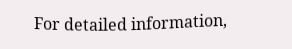For detailed information,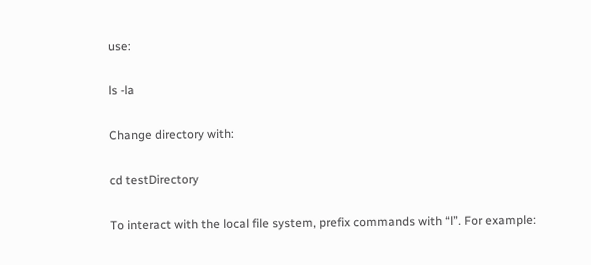use:

ls -la

Change directory with:

cd testDirectory

To interact with the local file system, prefix commands with “l”. For example: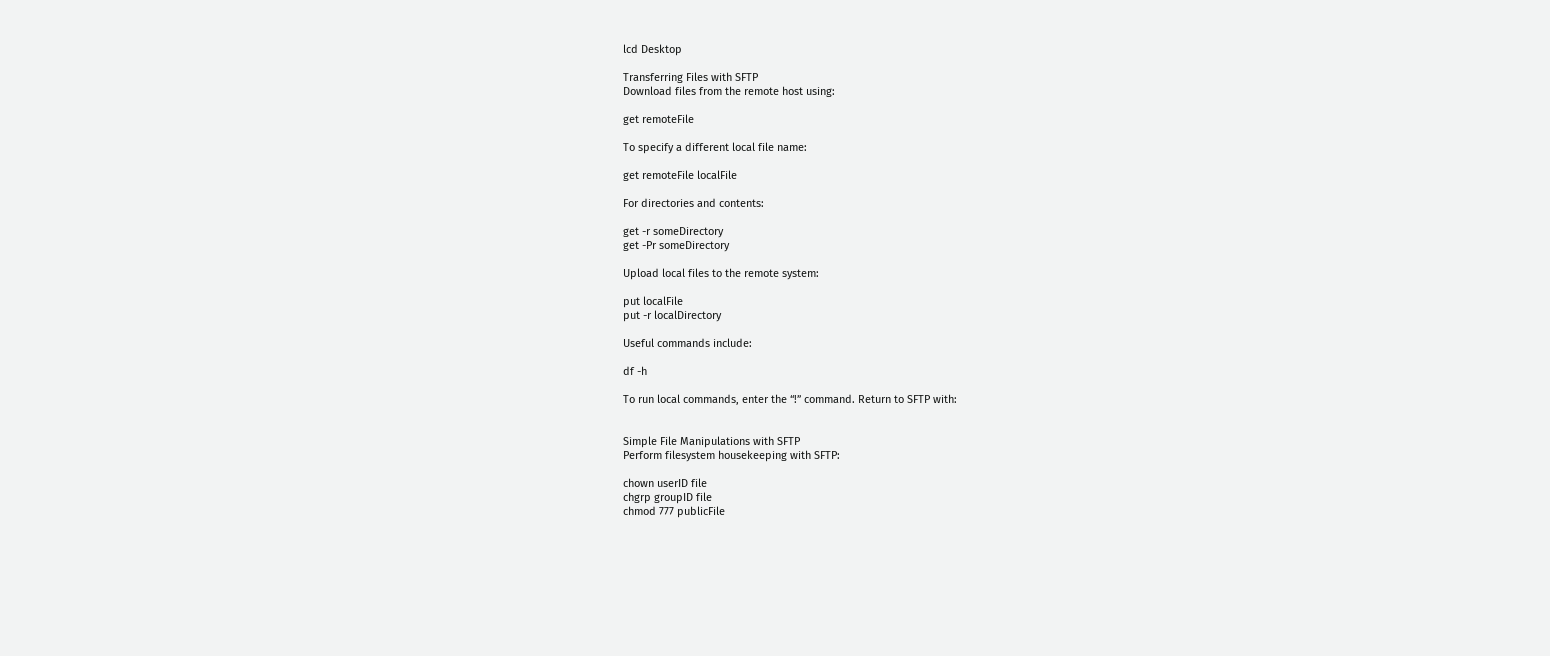lcd Desktop

Transferring Files with SFTP
Download files from the remote host using:

get remoteFile

To specify a different local file name:

get remoteFile localFile

For directories and contents:

get -r someDirectory
get -Pr someDirectory

Upload local files to the remote system:

put localFile
put -r localDirectory

Useful commands include:

df -h

To run local commands, enter the “!” command. Return to SFTP with:


Simple File Manipulations with SFTP
Perform filesystem housekeeping with SFTP:

chown userID file
chgrp groupID file
chmod 777 publicFile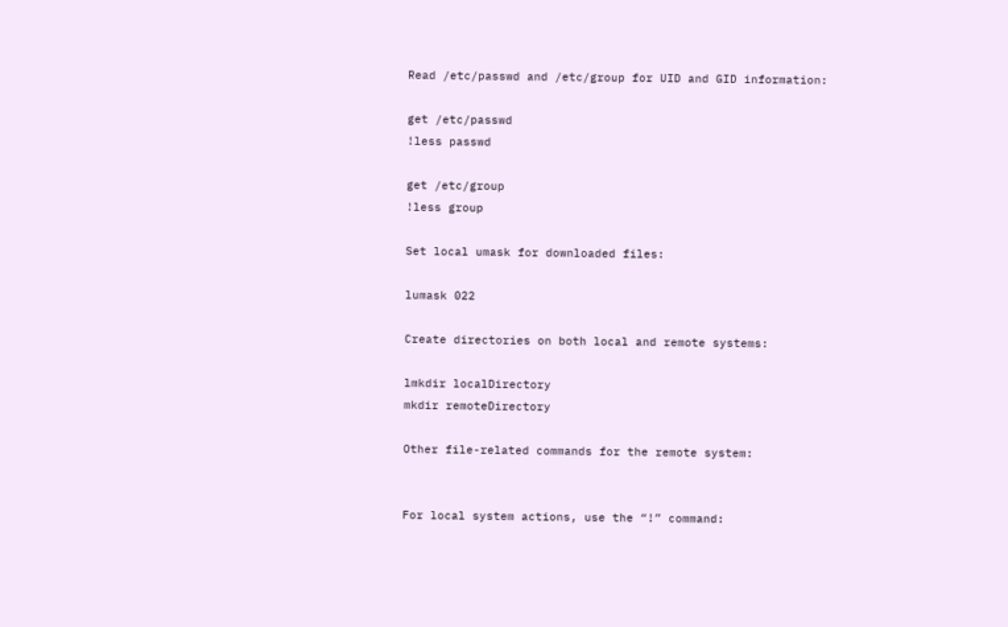Read /etc/passwd and /etc/group for UID and GID information:

get /etc/passwd
!less passwd

get /etc/group
!less group

Set local umask for downloaded files:

lumask 022

Create directories on both local and remote systems:

lmkdir localDirectory
mkdir remoteDirectory

Other file-related commands for the remote system:


For local system actions, use the “!” command: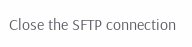Close the SFTP connection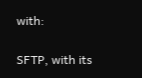with:


SFTP, with its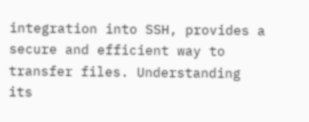integration into SSH, provides a secure and efficient way to transfer files. Understanding its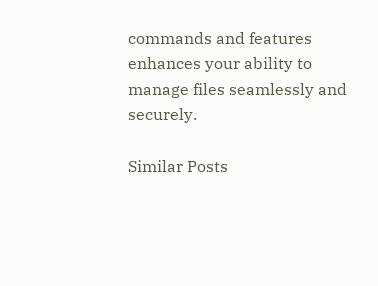commands and features enhances your ability to manage files seamlessly and securely.

Similar Posts